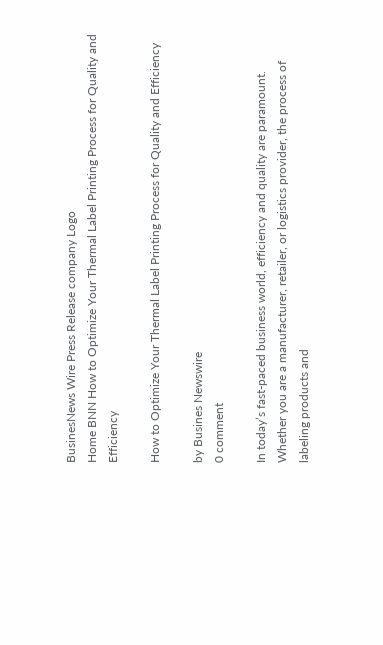BusinesNews Wire Press Release company Logo
Home BNN How to Optimize Your Thermal Label Printing Process for Quality and Efficiency

How to Optimize Your Thermal Label Printing Process for Quality and Efficiency

by Busines Newswire
0 comment

In today’s fast-paced business world, efficiency and quality are paramount. Whether you are a manufacturer, retailer, or logistics provider, the process of labeling products and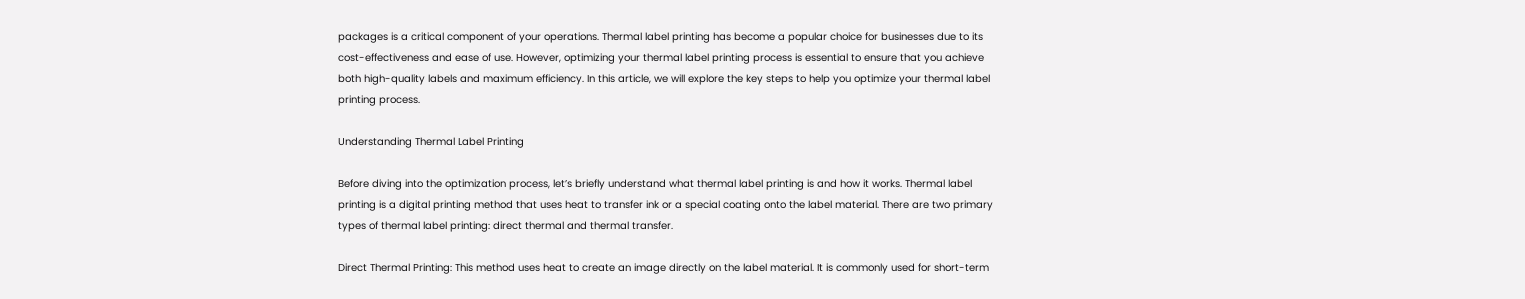packages is a critical component of your operations. Thermal label printing has become a popular choice for businesses due to its cost-effectiveness and ease of use. However, optimizing your thermal label printing process is essential to ensure that you achieve both high-quality labels and maximum efficiency. In this article, we will explore the key steps to help you optimize your thermal label printing process.

Understanding Thermal Label Printing

Before diving into the optimization process, let’s briefly understand what thermal label printing is and how it works. Thermal label printing is a digital printing method that uses heat to transfer ink or a special coating onto the label material. There are two primary types of thermal label printing: direct thermal and thermal transfer.

Direct Thermal Printing: This method uses heat to create an image directly on the label material. It is commonly used for short-term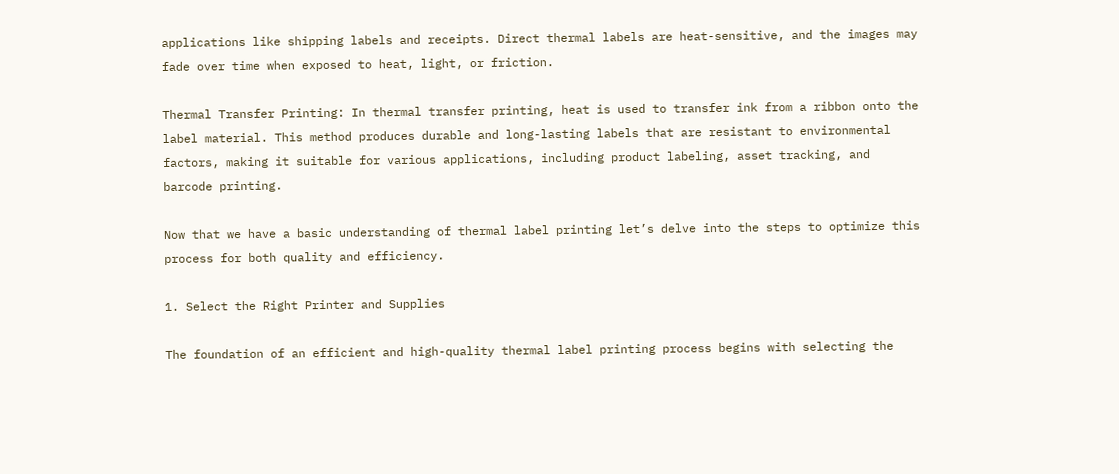applications like shipping labels and receipts. Direct thermal labels are heat-sensitive, and the images may fade over time when exposed to heat, light, or friction.

Thermal Transfer Printing: In thermal transfer printing, heat is used to transfer ink from a ribbon onto the label material. This method produces durable and long-lasting labels that are resistant to environmental factors, making it suitable for various applications, including product labeling, asset tracking, and barcode printing.

Now that we have a basic understanding of thermal label printing let’s delve into the steps to optimize this process for both quality and efficiency.

1. Select the Right Printer and Supplies

The foundation of an efficient and high-quality thermal label printing process begins with selecting the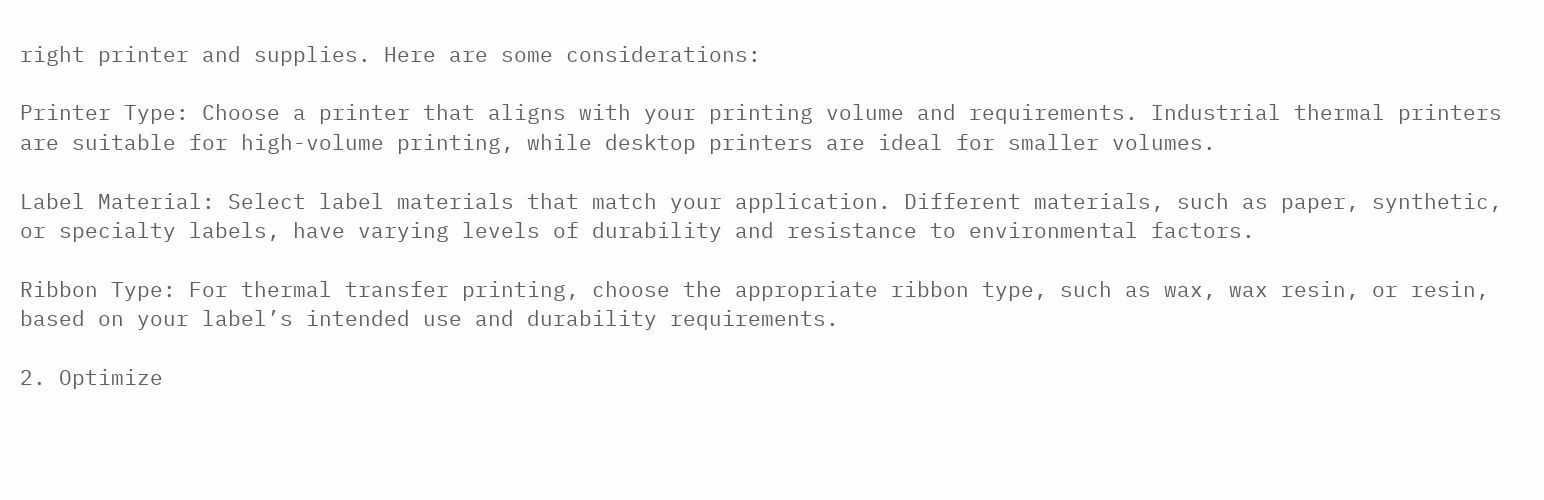right printer and supplies. Here are some considerations:

Printer Type: Choose a printer that aligns with your printing volume and requirements. Industrial thermal printers are suitable for high-volume printing, while desktop printers are ideal for smaller volumes.

Label Material: Select label materials that match your application. Different materials, such as paper, synthetic, or specialty labels, have varying levels of durability and resistance to environmental factors.

Ribbon Type: For thermal transfer printing, choose the appropriate ribbon type, such as wax, wax resin, or resin, based on your label’s intended use and durability requirements.

2. Optimize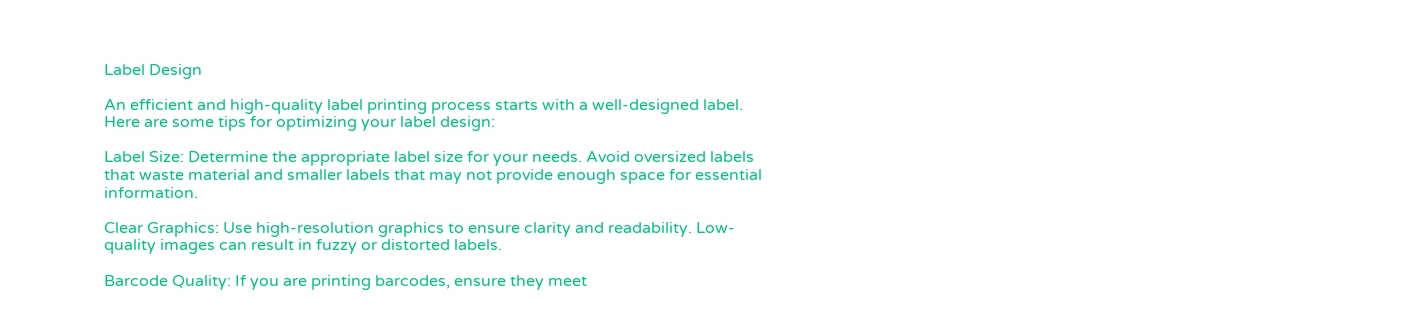Label Design

An efficient and high-quality label printing process starts with a well-designed label. Here are some tips for optimizing your label design:

Label Size: Determine the appropriate label size for your needs. Avoid oversized labels that waste material and smaller labels that may not provide enough space for essential information.

Clear Graphics: Use high-resolution graphics to ensure clarity and readability. Low-quality images can result in fuzzy or distorted labels.

Barcode Quality: If you are printing barcodes, ensure they meet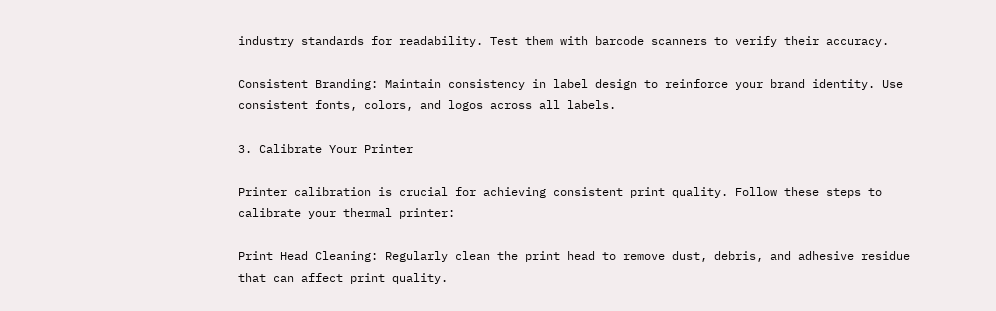industry standards for readability. Test them with barcode scanners to verify their accuracy.

Consistent Branding: Maintain consistency in label design to reinforce your brand identity. Use consistent fonts, colors, and logos across all labels.

3. Calibrate Your Printer

Printer calibration is crucial for achieving consistent print quality. Follow these steps to calibrate your thermal printer:

Print Head Cleaning: Regularly clean the print head to remove dust, debris, and adhesive residue that can affect print quality.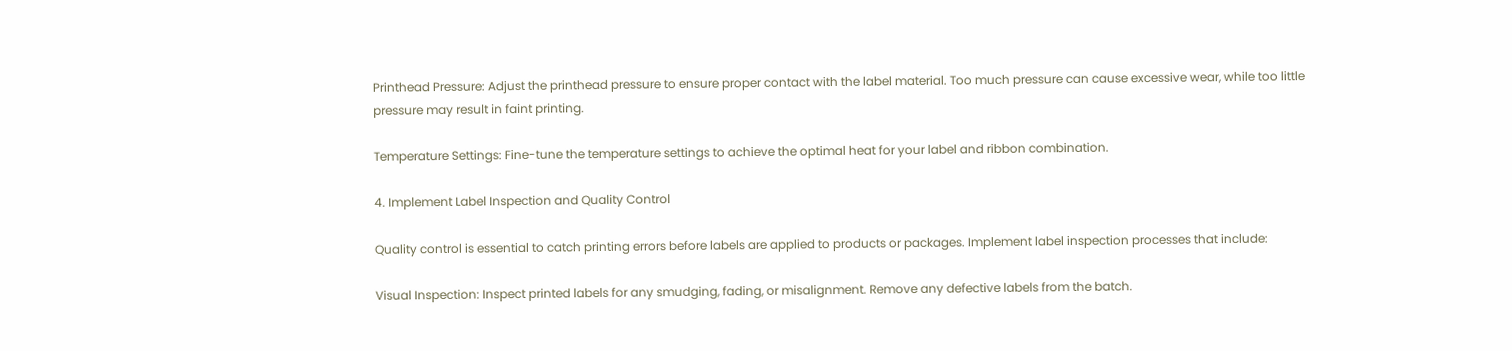Printhead Pressure: Adjust the printhead pressure to ensure proper contact with the label material. Too much pressure can cause excessive wear, while too little pressure may result in faint printing.

Temperature Settings: Fine-tune the temperature settings to achieve the optimal heat for your label and ribbon combination.

4. Implement Label Inspection and Quality Control

Quality control is essential to catch printing errors before labels are applied to products or packages. Implement label inspection processes that include:

Visual Inspection: Inspect printed labels for any smudging, fading, or misalignment. Remove any defective labels from the batch.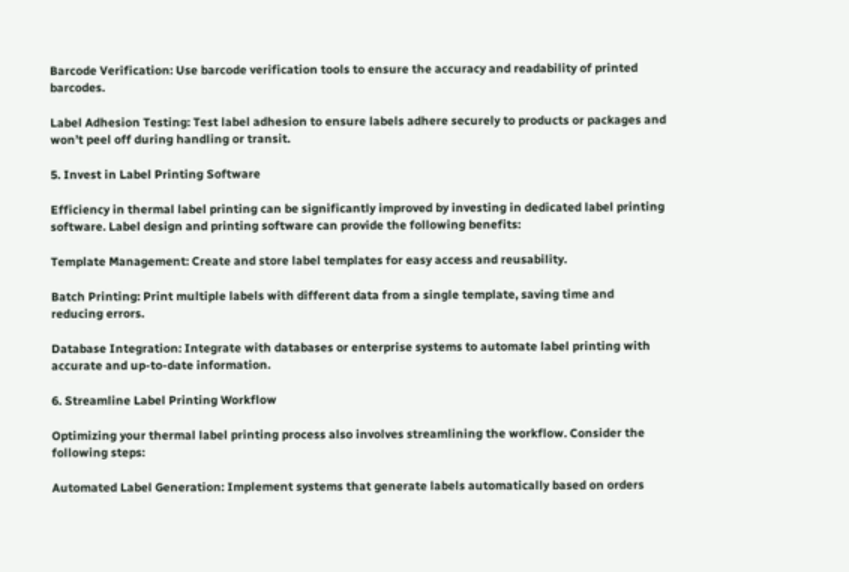Barcode Verification: Use barcode verification tools to ensure the accuracy and readability of printed barcodes.

Label Adhesion Testing: Test label adhesion to ensure labels adhere securely to products or packages and won’t peel off during handling or transit.

5. Invest in Label Printing Software

Efficiency in thermal label printing can be significantly improved by investing in dedicated label printing software. Label design and printing software can provide the following benefits:

Template Management: Create and store label templates for easy access and reusability.

Batch Printing: Print multiple labels with different data from a single template, saving time and reducing errors.

Database Integration: Integrate with databases or enterprise systems to automate label printing with accurate and up-to-date information.

6. Streamline Label Printing Workflow

Optimizing your thermal label printing process also involves streamlining the workflow. Consider the following steps:

Automated Label Generation: Implement systems that generate labels automatically based on orders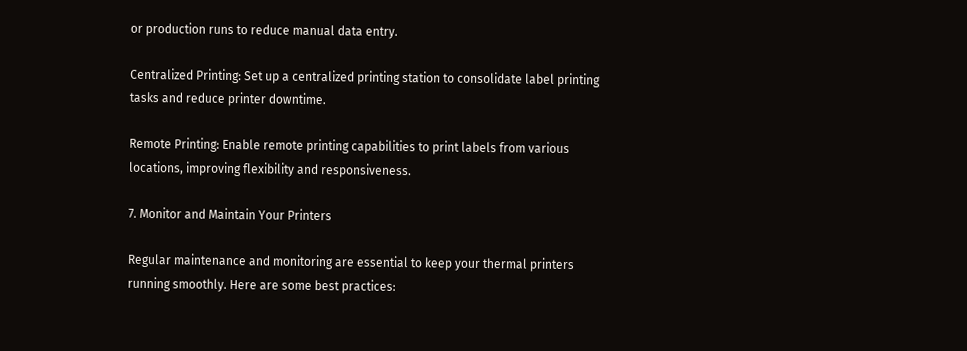or production runs to reduce manual data entry.

Centralized Printing: Set up a centralized printing station to consolidate label printing tasks and reduce printer downtime.

Remote Printing: Enable remote printing capabilities to print labels from various locations, improving flexibility and responsiveness.

7. Monitor and Maintain Your Printers

Regular maintenance and monitoring are essential to keep your thermal printers running smoothly. Here are some best practices: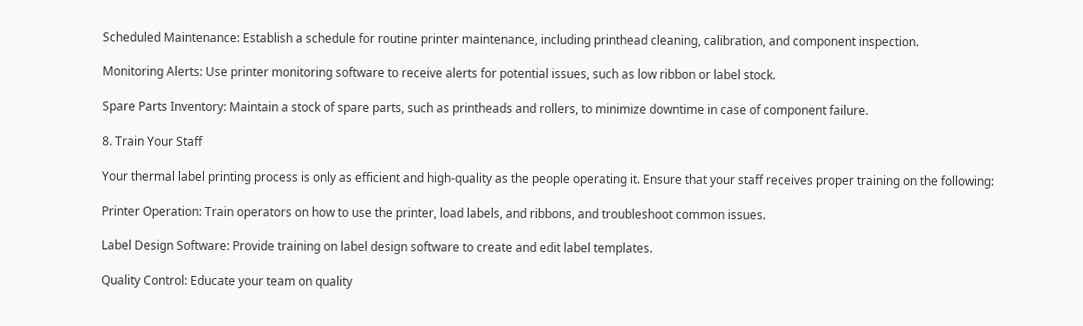Scheduled Maintenance: Establish a schedule for routine printer maintenance, including printhead cleaning, calibration, and component inspection.

Monitoring Alerts: Use printer monitoring software to receive alerts for potential issues, such as low ribbon or label stock.

Spare Parts Inventory: Maintain a stock of spare parts, such as printheads and rollers, to minimize downtime in case of component failure.

8. Train Your Staff

Your thermal label printing process is only as efficient and high-quality as the people operating it. Ensure that your staff receives proper training on the following:

Printer Operation: Train operators on how to use the printer, load labels, and ribbons, and troubleshoot common issues.

Label Design Software: Provide training on label design software to create and edit label templates.

Quality Control: Educate your team on quality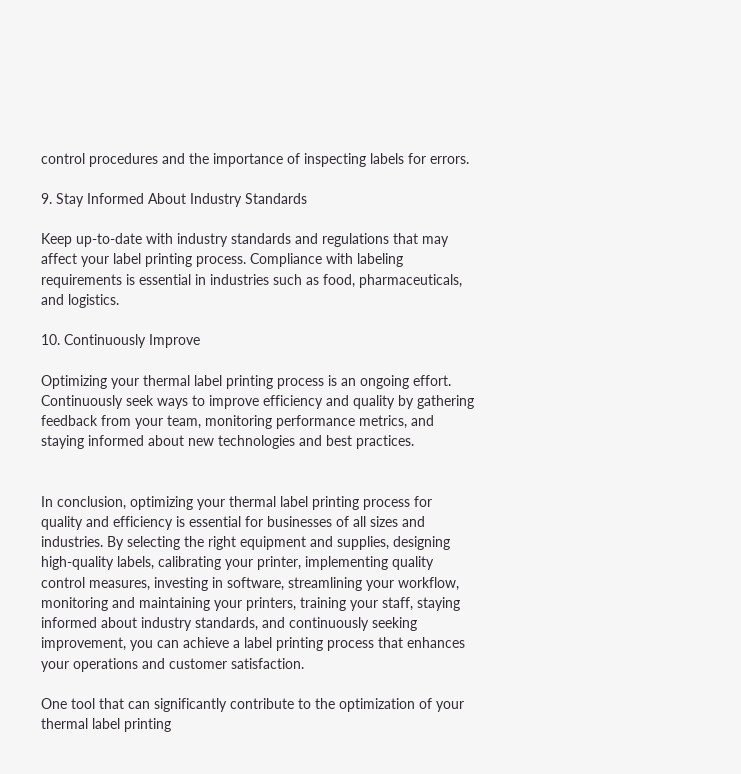control procedures and the importance of inspecting labels for errors.

9. Stay Informed About Industry Standards

Keep up-to-date with industry standards and regulations that may affect your label printing process. Compliance with labeling requirements is essential in industries such as food, pharmaceuticals, and logistics.

10. Continuously Improve

Optimizing your thermal label printing process is an ongoing effort. Continuously seek ways to improve efficiency and quality by gathering feedback from your team, monitoring performance metrics, and staying informed about new technologies and best practices.


In conclusion, optimizing your thermal label printing process for quality and efficiency is essential for businesses of all sizes and industries. By selecting the right equipment and supplies, designing high-quality labels, calibrating your printer, implementing quality control measures, investing in software, streamlining your workflow, monitoring and maintaining your printers, training your staff, staying informed about industry standards, and continuously seeking improvement, you can achieve a label printing process that enhances your operations and customer satisfaction.

One tool that can significantly contribute to the optimization of your thermal label printing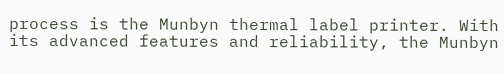process is the Munbyn thermal label printer. With its advanced features and reliability, the Munbyn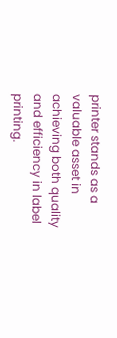printer stands as a valuable asset in achieving both quality and efficiency in label printing.